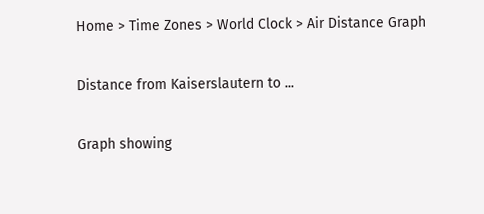Home > Time Zones > World Clock > Air Distance Graph

Distance from Kaiserslautern to ...

Graph showing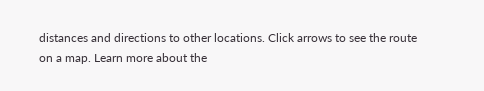distances and directions to other locations. Click arrows to see the route on a map. Learn more about the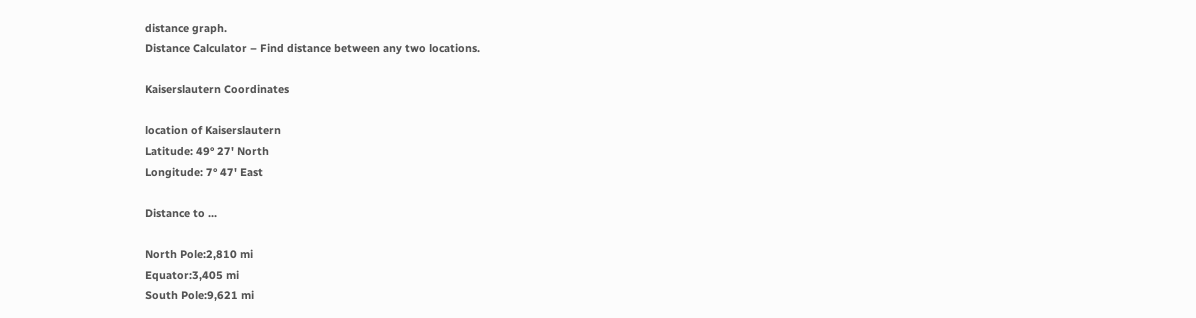distance graph.
Distance Calculator – Find distance between any two locations.

Kaiserslautern Coordinates

location of Kaiserslautern
Latitude: 49° 27' North
Longitude: 7° 47' East

Distance to ...

North Pole:2,810 mi
Equator:3,405 mi
South Pole:9,621 mi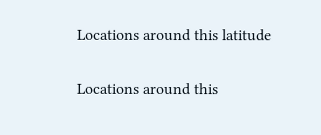Locations around this latitude

Locations around this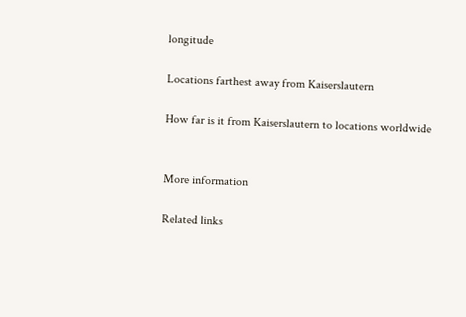longitude

Locations farthest away from Kaiserslautern

How far is it from Kaiserslautern to locations worldwide


More information

Related links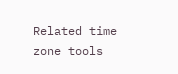Related time zone tools